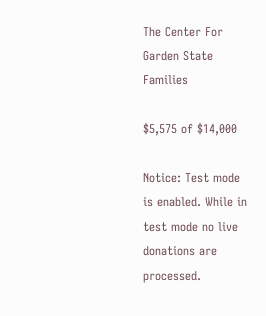The Center For Garden State Families

$5,575 of $14,000

Notice: Test mode is enabled. While in test mode no live donations are processed.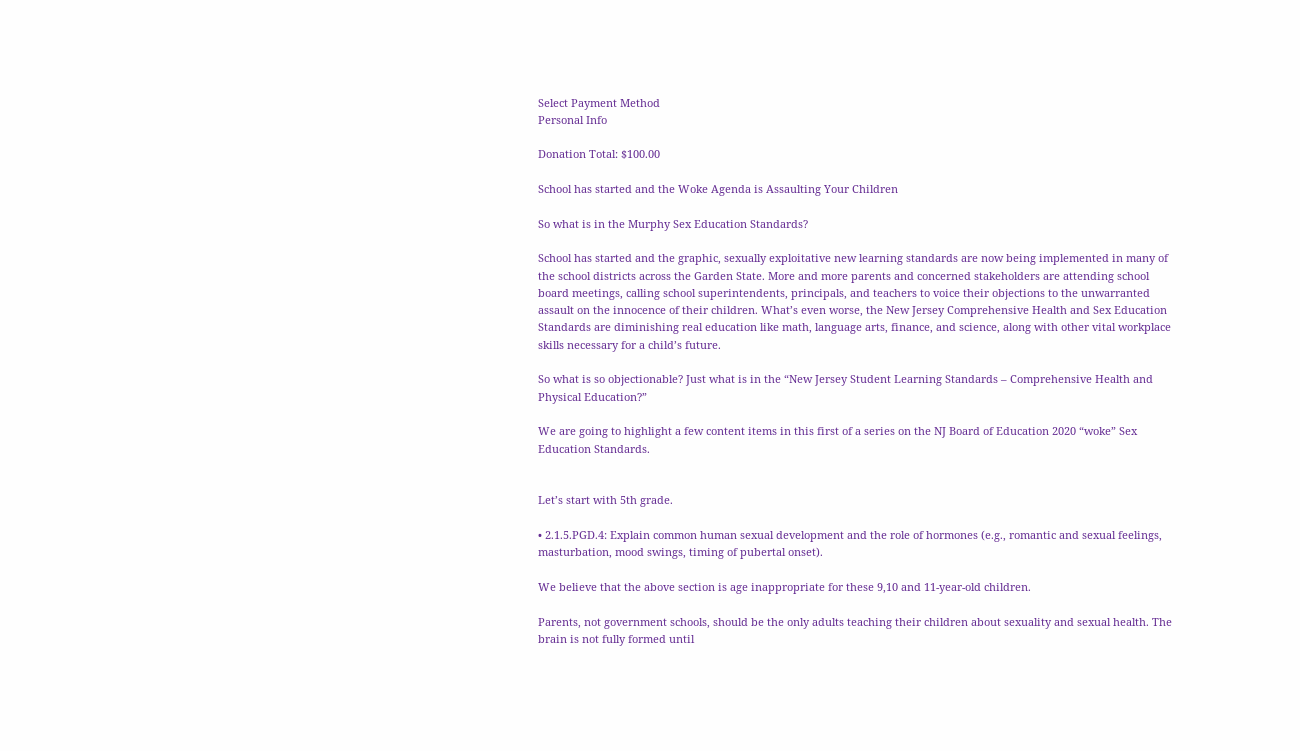Select Payment Method
Personal Info

Donation Total: $100.00

School has started and the Woke Agenda is Assaulting Your Children

So what is in the Murphy Sex Education Standards?

School has started and the graphic, sexually exploitative new learning standards are now being implemented in many of the school districts across the Garden State. More and more parents and concerned stakeholders are attending school board meetings, calling school superintendents, principals, and teachers to voice their objections to the unwarranted assault on the innocence of their children. What’s even worse, the New Jersey Comprehensive Health and Sex Education Standards are diminishing real education like math, language arts, finance, and science, along with other vital workplace skills necessary for a child’s future.

So what is so objectionable? Just what is in the “New Jersey Student Learning Standards – Comprehensive Health and Physical Education?”

We are going to highlight a few content items in this first of a series on the NJ Board of Education 2020 “woke” Sex Education Standards.


Let’s start with 5th grade.

• 2.1.5.PGD.4: Explain common human sexual development and the role of hormones (e.g., romantic and sexual feelings, masturbation, mood swings, timing of pubertal onset).

We believe that the above section is age inappropriate for these 9,10 and 11-year-old children.

Parents, not government schools, should be the only adults teaching their children about sexuality and sexual health. The brain is not fully formed until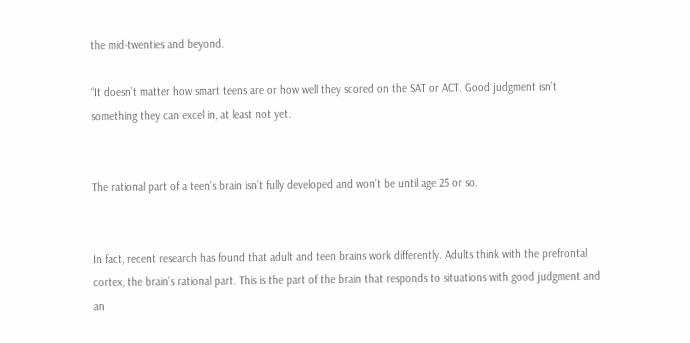the mid-twenties and beyond.

“It doesn’t matter how smart teens are or how well they scored on the SAT or ACT. Good judgment isn’t something they can excel in, at least not yet.


The rational part of a teen’s brain isn’t fully developed and won’t be until age 25 or so.


In fact, recent research has found that adult and teen brains work differently. Adults think with the prefrontal cortex, the brain’s rational part. This is the part of the brain that responds to situations with good judgment and an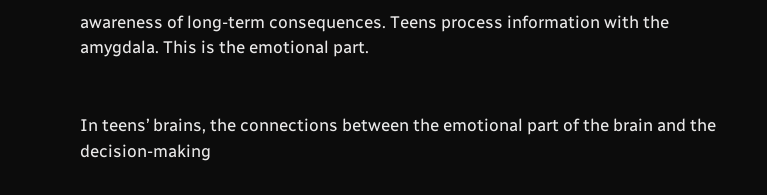awareness of long-term consequences. Teens process information with the amygdala. This is the emotional part.


In teens’ brains, the connections between the emotional part of the brain and the decision-making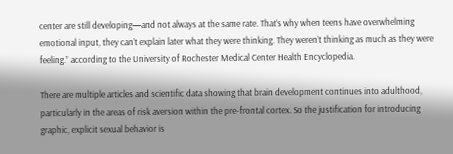center are still developing—and not always at the same rate. That’s why when teens have overwhelming emotional input, they can’t explain later what they were thinking. They weren’t thinking as much as they were feeling.” according to the University of Rochester Medical Center Health Encyclopedia.

There are multiple articles and scientific data showing that brain development continues into adulthood, particularly in the areas of risk aversion within the pre-frontal cortex. So the justification for introducing graphic, explicit sexual behavior is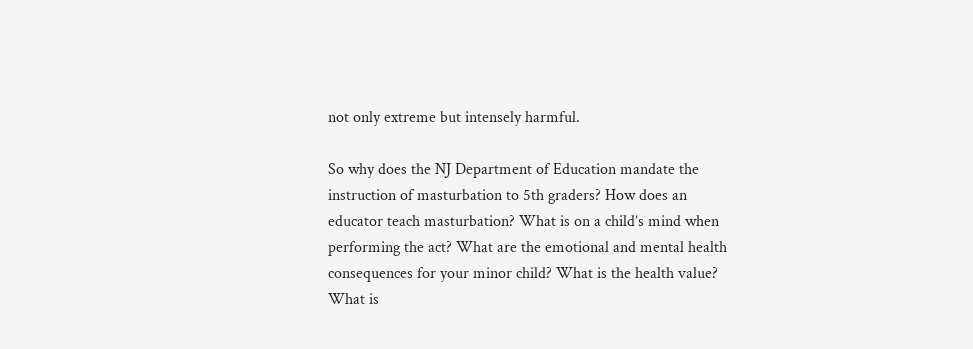not only extreme but intensely harmful.

So why does the NJ Department of Education mandate the instruction of masturbation to 5th graders? How does an educator teach masturbation? What is on a child’s mind when performing the act? What are the emotional and mental health consequences for your minor child? What is the health value? What is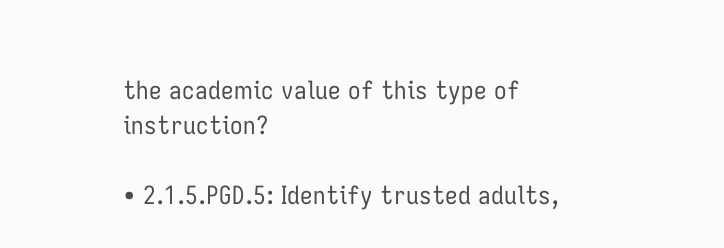the academic value of this type of instruction?

• 2.1.5.PGD.5: Identify trusted adults,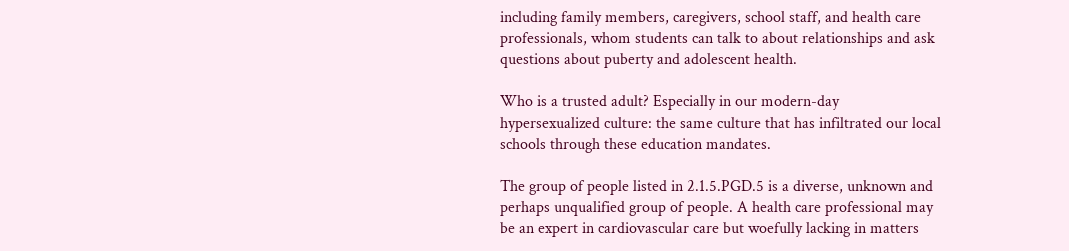including family members, caregivers, school staff, and health care professionals, whom students can talk to about relationships and ask questions about puberty and adolescent health.

Who is a trusted adult? Especially in our modern-day hypersexualized culture: the same culture that has infiltrated our local schools through these education mandates.

The group of people listed in 2.1.5.PGD.5 is a diverse, unknown and perhaps unqualified group of people. A health care professional may be an expert in cardiovascular care but woefully lacking in matters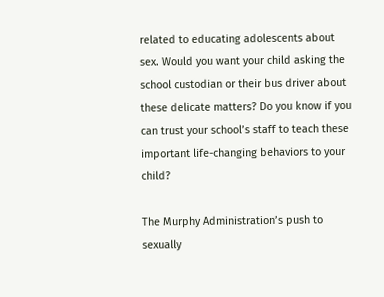related to educating adolescents about sex. Would you want your child asking the school custodian or their bus driver about these delicate matters? Do you know if you can trust your school’s staff to teach these important life-changing behaviors to your child?

The Murphy Administration’s push to sexually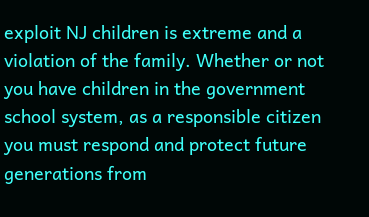exploit NJ children is extreme and a violation of the family. Whether or not you have children in the government school system, as a responsible citizen you must respond and protect future generations from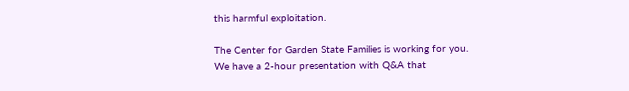this harmful exploitation.

The Center for Garden State Families is working for you. We have a 2-hour presentation with Q&A that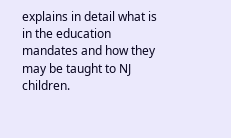explains in detail what is in the education mandates and how they may be taught to NJ children.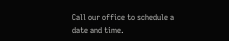Call our office to schedule a date and time.